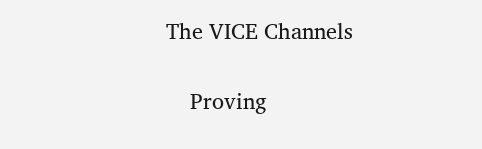The VICE Channels

    Proving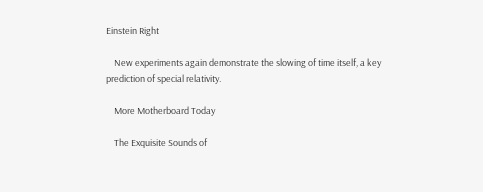Einstein Right

    New experiments again demonstrate the slowing of time itself, a key prediction of special relativity.

    More Motherboard Today

    The Exquisite Sounds of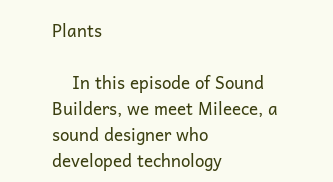Plants

    In this episode of Sound Builders, we meet Mileece, a sound designer who developed technology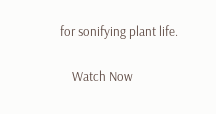for sonifying plant life.

    Watch Now